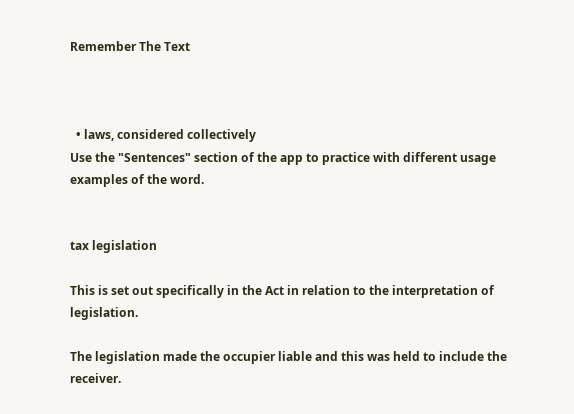Remember The Text



  • laws, considered collectively
Use the "Sentences" section of the app to practice with different usage examples of the word.


tax legislation

This is set out specifically in the Act in relation to the interpretation of legislation.

The legislation made the occupier liable and this was held to include the receiver.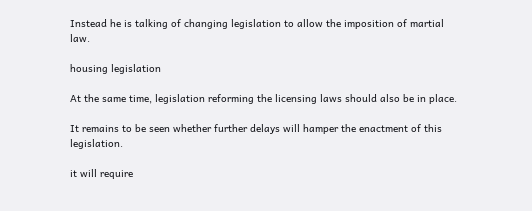Instead he is talking of changing legislation to allow the imposition of martial law.

housing legislation

At the same time, legislation reforming the licensing laws should also be in place.

It remains to be seen whether further delays will hamper the enactment of this legislation.

it will require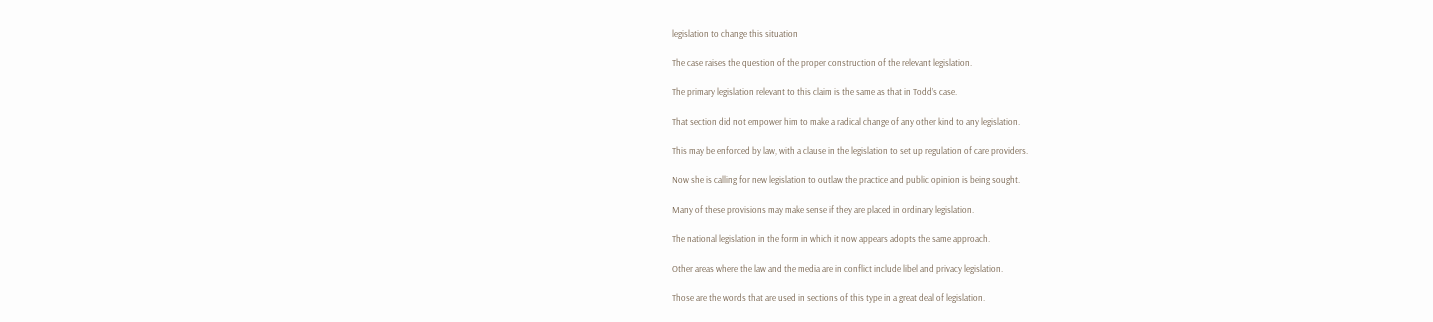legislation to change this situation

The case raises the question of the proper construction of the relevant legislation.

The primary legislation relevant to this claim is the same as that in Todd’s case.

That section did not empower him to make a radical change of any other kind to any legislation.

This may be enforced by law, with a clause in the legislation to set up regulation of care providers.

Now she is calling for new legislation to outlaw the practice and public opinion is being sought.

Many of these provisions may make sense if they are placed in ordinary legislation.

The national legislation in the form in which it now appears adopts the same approach.

Other areas where the law and the media are in conflict include libel and privacy legislation.

Those are the words that are used in sections of this type in a great deal of legislation.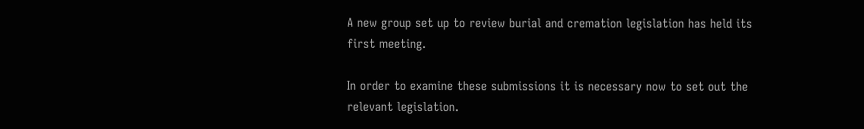A new group set up to review burial and cremation legislation has held its first meeting.

In order to examine these submissions it is necessary now to set out the relevant legislation.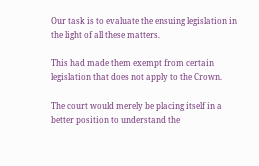Our task is to evaluate the ensuing legislation in the light of all these matters.

This had made them exempt from certain legislation that does not apply to the Crown.

The court would merely be placing itself in a better position to understand the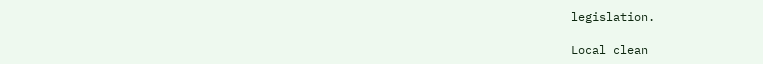legislation.

Local clean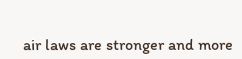air laws are stronger and more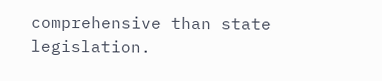comprehensive than state legislation.